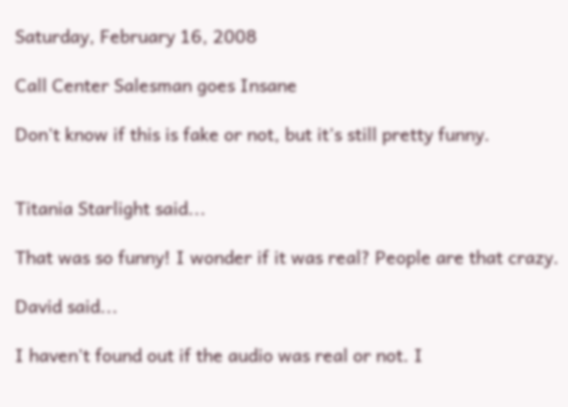Saturday, February 16, 2008

Call Center Salesman goes Insane

Don't know if this is fake or not, but it's still pretty funny.


Titania Starlight said...

That was so funny! I wonder if it was real? People are that crazy.

David said...

I haven't found out if the audio was real or not. I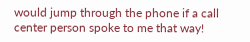would jump through the phone if a call center person spoke to me that way!